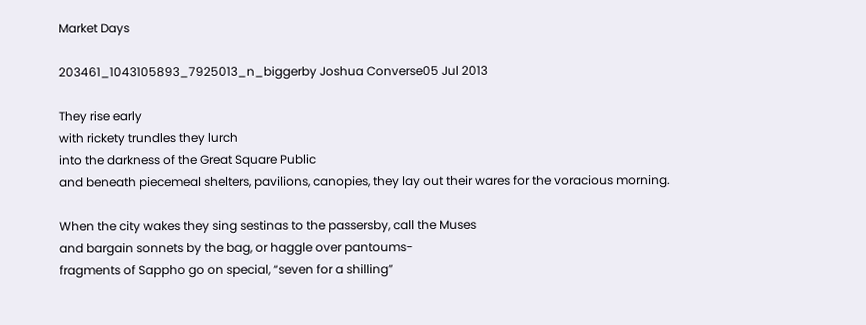Market Days

203461_1043105893_7925013_n_biggerby Joshua Converse05 Jul 2013

They rise early
with rickety trundles they lurch
into the darkness of the Great Square Public
and beneath piecemeal shelters, pavilions, canopies, they lay out their wares for the voracious morning.

When the city wakes they sing sestinas to the passersby, call the Muses
and bargain sonnets by the bag, or haggle over pantoums-
fragments of Sappho go on special, “seven for a shilling”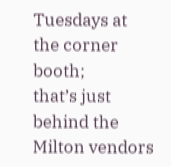Tuesdays at the corner booth;
that’s just behind the Milton vendors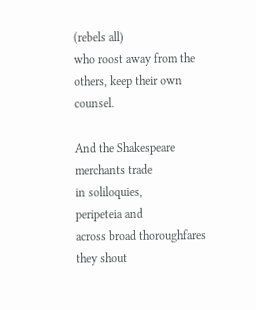(rebels all)
who roost away from the others, keep their own counsel.

And the Shakespeare merchants trade
in soliloquies,
peripeteia and
across broad thoroughfares they shout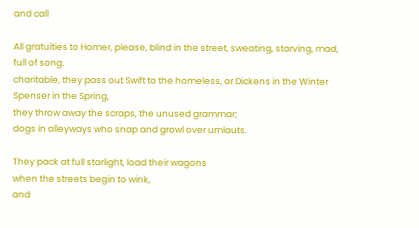and call

All gratuities to Homer, please, blind in the street, sweating, starving, mad, full of song.
charitable, they pass out Swift to the homeless, or Dickens in the Winter
Spenser in the Spring,
they throw away the scraps, the unused grammar;
dogs in alleyways who snap and growl over umlauts.

They pack at full starlight, load their wagons
when the streets begin to wink,
and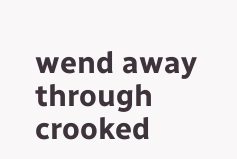wend away through crooked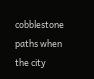cobblestone paths when the city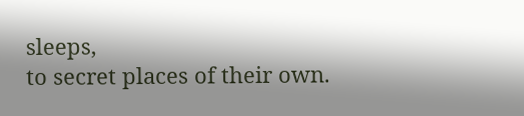sleeps,
to secret places of their own.